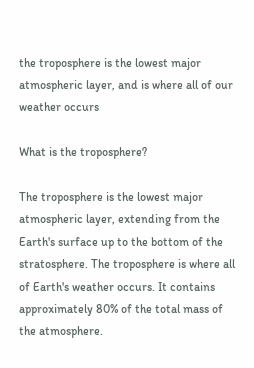the troposphere is the lowest major atmospheric layer, and is where all of our weather occurs

What is the troposphere?

The troposphere is the lowest major atmospheric layer, extending from the Earth's surface up to the bottom of the stratosphere. The troposphere is where all of Earth's weather occurs. It contains approximately 80% of the total mass of the atmosphere.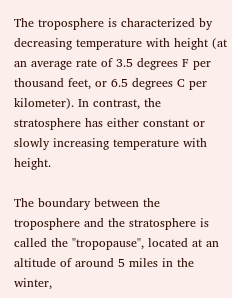The troposphere is characterized by decreasing temperature with height (at an average rate of 3.5 degrees F per thousand feet, or 6.5 degrees C per kilometer). In contrast, the stratosphere has either constant or slowly increasing temperature with height.

The boundary between the troposphere and the stratosphere is called the "tropopause", located at an altitude of around 5 miles in the winter,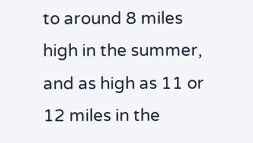to around 8 miles high in the summer, and as high as 11 or 12 miles in the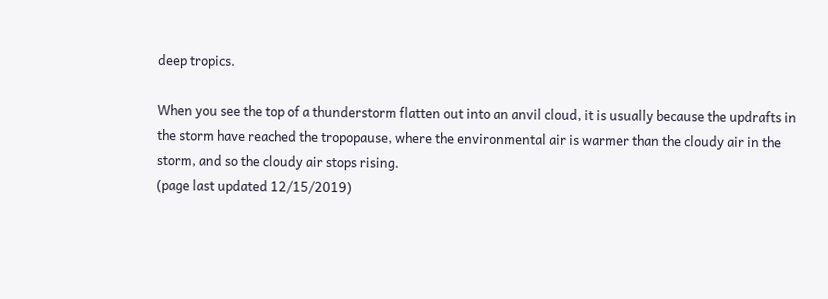deep tropics.

When you see the top of a thunderstorm flatten out into an anvil cloud, it is usually because the updrafts in the storm have reached the tropopause, where the environmental air is warmer than the cloudy air in the storm, and so the cloudy air stops rising.
(page last updated 12/15/2019)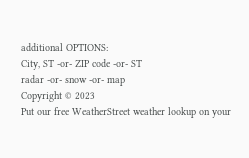additional OPTIONS:
City, ST -or- ZIP code -or- ST
radar -or- snow -or- map
Copyright © 2023
Put our free WeatherStreet weather lookup on your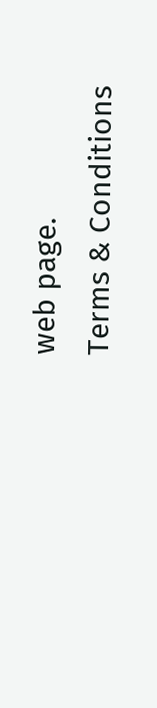web page.
Terms & Conditions